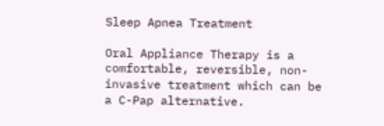Sleep Apnea Treatment

Oral Appliance Therapy is a comfortable, reversible, non-invasive treatment which can be a C-Pap alternative.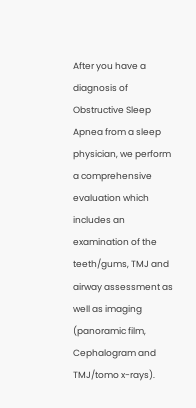After you have a diagnosis of Obstructive Sleep Apnea from a sleep physician, we perform a comprehensive evaluation which includes an examination of the teeth/gums, TMJ and airway assessment as well as imaging (panoramic film, Cephalogram and TMJ/tomo x-rays).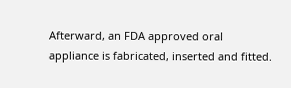Afterward, an FDA approved oral appliance is fabricated, inserted and fitted.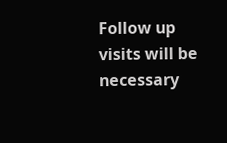Follow up visits will be necessary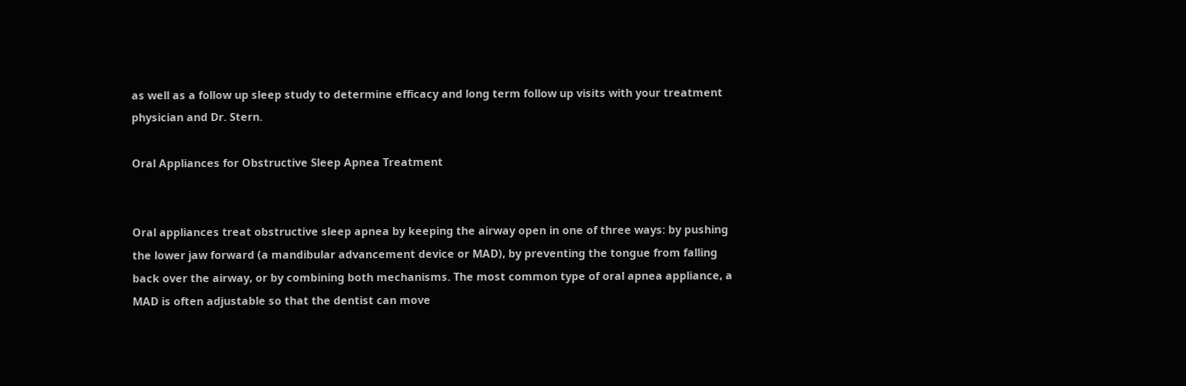as well as a follow up sleep study to determine efficacy and long term follow up visits with your treatment physician and Dr. Stern.

Oral Appliances for Obstructive Sleep Apnea Treatment


Oral appliances treat obstructive sleep apnea by keeping the airway open in one of three ways: by pushing the lower jaw forward (a mandibular advancement device or MAD), by preventing the tongue from falling back over the airway, or by combining both mechanisms. The most common type of oral apnea appliance, a MAD is often adjustable so that the dentist can move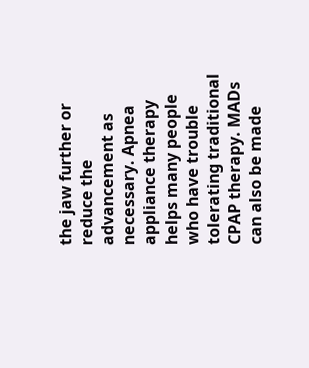the jaw further or reduce the advancement as necessary. Apnea appliance therapy helps many people who have trouble tolerating traditional CPAP therapy. MADs can also be made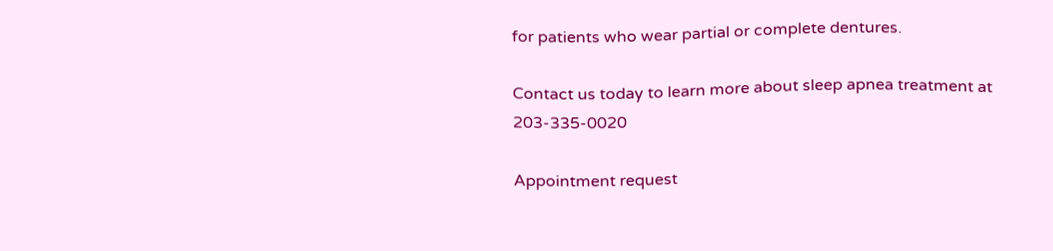for patients who wear partial or complete dentures.

Contact us today to learn more about sleep apnea treatment at 203-335-0020

Appointment request